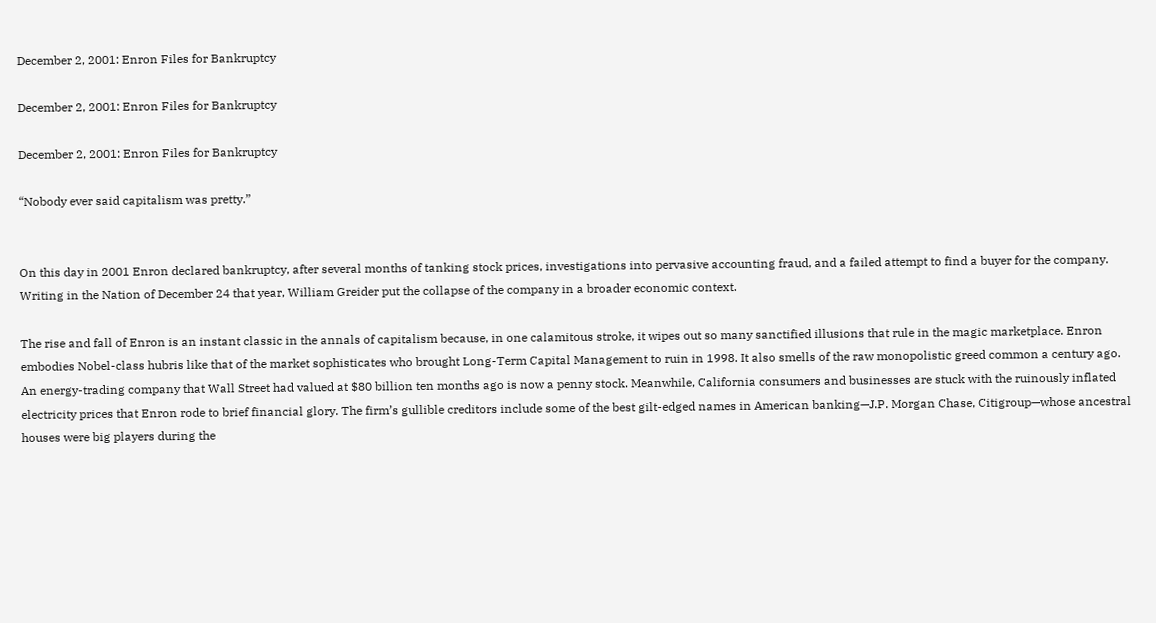December 2, 2001: Enron Files for Bankruptcy

December 2, 2001: Enron Files for Bankruptcy

December 2, 2001: Enron Files for Bankruptcy

“Nobody ever said capitalism was pretty.”


On this day in 2001 Enron declared bankruptcy, after several months of tanking stock prices, investigations into pervasive accounting fraud, and a failed attempt to find a buyer for the company. Writing in the Nation of December 24 that year, William Greider put the collapse of the company in a broader economic context.

The rise and fall of Enron is an instant classic in the annals of capitalism because, in one calamitous stroke, it wipes out so many sanctified illusions that rule in the magic marketplace. Enron embodies Nobel-class hubris like that of the market sophisticates who brought Long-Term Capital Management to ruin in 1998. It also smells of the raw monopolistic greed common a century ago. An energy-trading company that Wall Street had valued at $80 billion ten months ago is now a penny stock. Meanwhile, California consumers and businesses are stuck with the ruinously inflated electricity prices that Enron rode to brief financial glory. The firm’s gullible creditors include some of the best gilt-edged names in American banking—J.P. Morgan Chase, Citigroup—whose ancestral houses were big players during the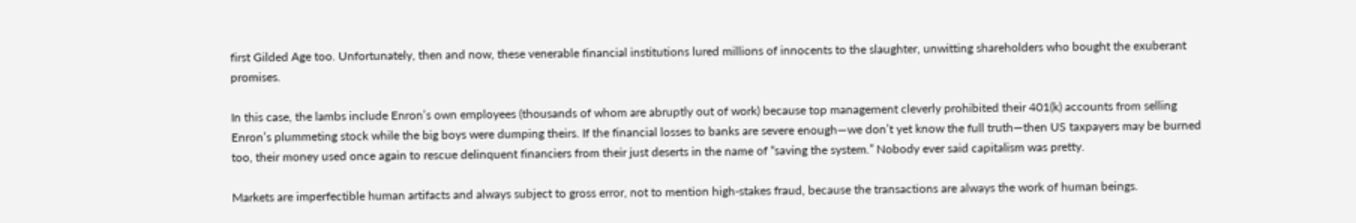first Gilded Age too. Unfortunately, then and now, these venerable financial institutions lured millions of innocents to the slaughter, unwitting shareholders who bought the exuberant promises.

In this case, the lambs include Enron’s own employees (thousands of whom are abruptly out of work) because top management cleverly prohibited their 401(k) accounts from selling Enron’s plummeting stock while the big boys were dumping theirs. If the financial losses to banks are severe enough—we don’t yet know the full truth—then US taxpayers may be burned too, their money used once again to rescue delinquent financiers from their just deserts in the name of “saving the system.” Nobody ever said capitalism was pretty.

Markets are imperfectible human artifacts and always subject to gross error, not to mention high-stakes fraud, because the transactions are always the work of human beings.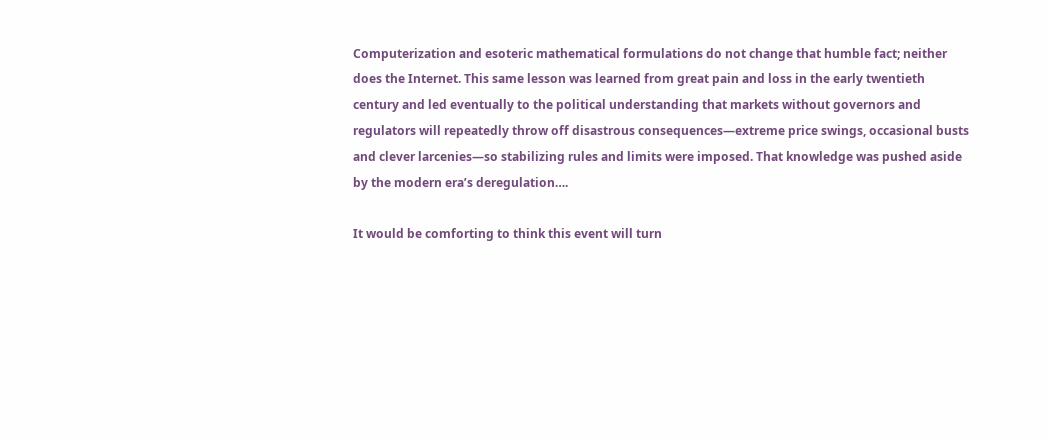Computerization and esoteric mathematical formulations do not change that humble fact; neither does the Internet. This same lesson was learned from great pain and loss in the early twentieth century and led eventually to the political understanding that markets without governors and regulators will repeatedly throw off disastrous consequences—extreme price swings, occasional busts and clever larcenies—so stabilizing rules and limits were imposed. That knowledge was pushed aside by the modern era’s deregulation….

It would be comforting to think this event will turn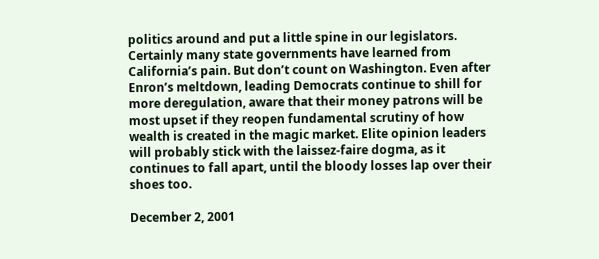politics around and put a little spine in our legislators. Certainly many state governments have learned from California’s pain. But don’t count on Washington. Even after Enron’s meltdown, leading Democrats continue to shill for more deregulation, aware that their money patrons will be most upset if they reopen fundamental scrutiny of how wealth is created in the magic market. Elite opinion leaders will probably stick with the laissez-faire dogma, as it continues to fall apart, until the bloody losses lap over their shoes too.

December 2, 2001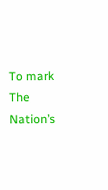To mark The Nation’s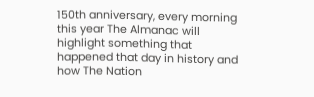150th anniversary, every morning this year The Almanac will highlight something that happened that day in history and how The Nation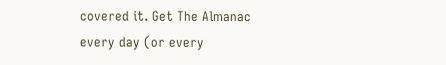covered it. Get The Almanac every day (or every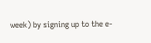week) by signing up to the e-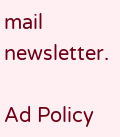mail newsletter.

Ad Policy